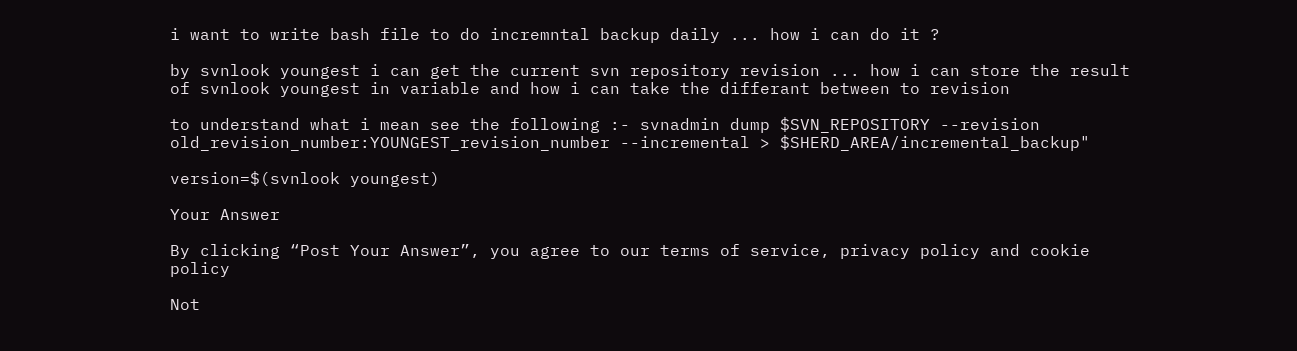i want to write bash file to do incremntal backup daily ... how i can do it ?

by svnlook youngest i can get the current svn repository revision ... how i can store the result of svnlook youngest in variable and how i can take the differant between to revision

to understand what i mean see the following :- svnadmin dump $SVN_REPOSITORY --revision old_revision_number:YOUNGEST_revision_number --incremental > $SHERD_AREA/incremental_backup"

version=$(svnlook youngest)

Your Answer

By clicking “Post Your Answer”, you agree to our terms of service, privacy policy and cookie policy

Not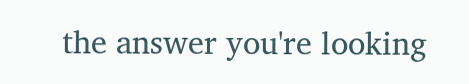the answer you're looking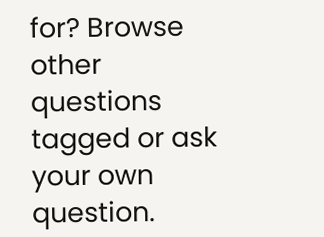for? Browse other questions tagged or ask your own question.